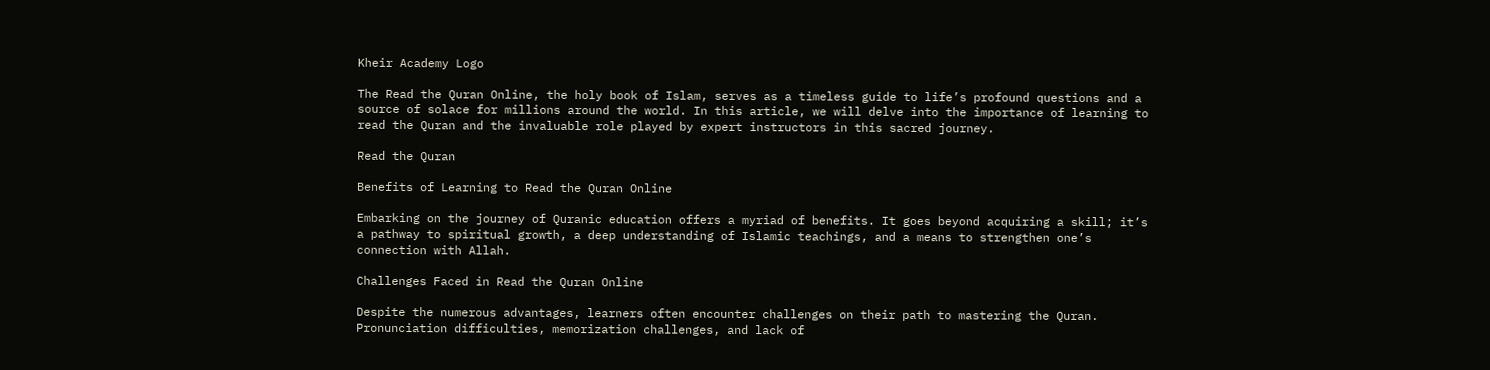Kheir Academy Logo

The Read the Quran Online, the holy book of Islam, serves as a timeless guide to life’s profound questions and a source of solace for millions around the world. In this article, we will delve into the importance of learning to read the Quran and the invaluable role played by expert instructors in this sacred journey.

Read the Quran

Benefits of Learning to Read the Quran Online

Embarking on the journey of Quranic education offers a myriad of benefits. It goes beyond acquiring a skill; it’s a pathway to spiritual growth, a deep understanding of Islamic teachings, and a means to strengthen one’s connection with Allah.

Challenges Faced in Read the Quran Online

Despite the numerous advantages, learners often encounter challenges on their path to mastering the Quran. Pronunciation difficulties, memorization challenges, and lack of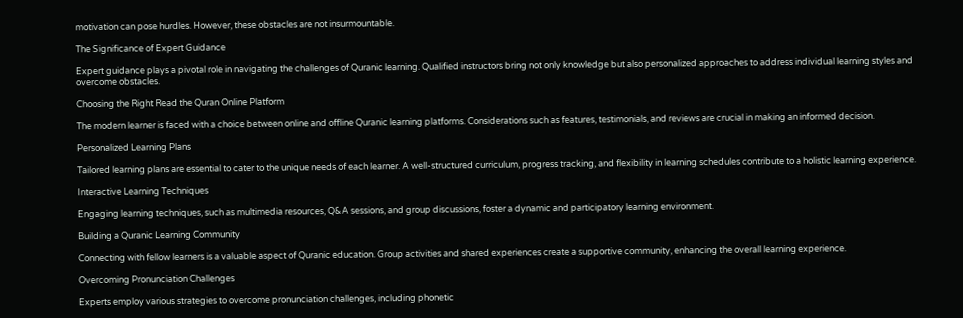motivation can pose hurdles. However, these obstacles are not insurmountable.

The Significance of Expert Guidance

Expert guidance plays a pivotal role in navigating the challenges of Quranic learning. Qualified instructors bring not only knowledge but also personalized approaches to address individual learning styles and overcome obstacles.

Choosing the Right Read the Quran Online Platform

The modern learner is faced with a choice between online and offline Quranic learning platforms. Considerations such as features, testimonials, and reviews are crucial in making an informed decision.

Personalized Learning Plans

Tailored learning plans are essential to cater to the unique needs of each learner. A well-structured curriculum, progress tracking, and flexibility in learning schedules contribute to a holistic learning experience.

Interactive Learning Techniques

Engaging learning techniques, such as multimedia resources, Q&A sessions, and group discussions, foster a dynamic and participatory learning environment.

Building a Quranic Learning Community

Connecting with fellow learners is a valuable aspect of Quranic education. Group activities and shared experiences create a supportive community, enhancing the overall learning experience.

Overcoming Pronunciation Challenges

Experts employ various strategies to overcome pronunciation challenges, including phonetic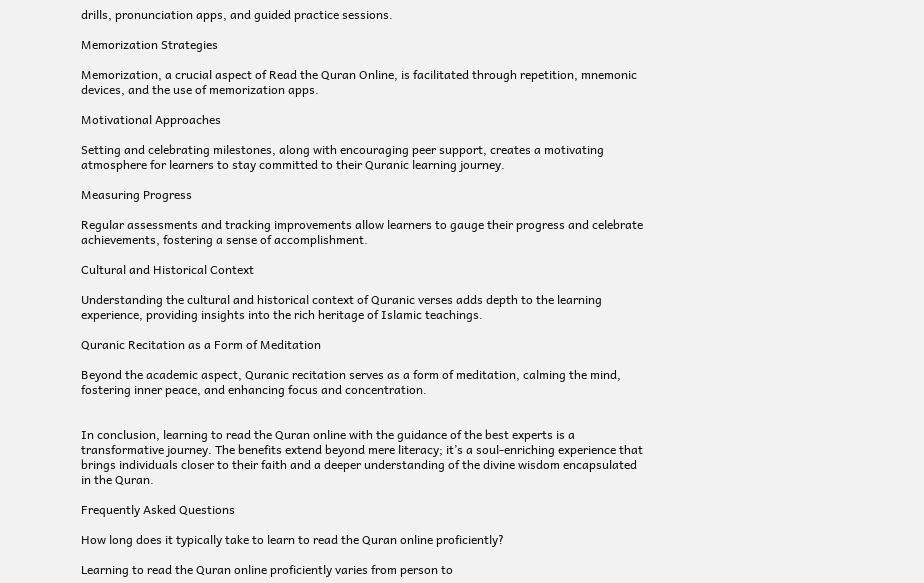drills, pronunciation apps, and guided practice sessions.

Memorization Strategies

Memorization, a crucial aspect of Read the Quran Online, is facilitated through repetition, mnemonic devices, and the use of memorization apps.

Motivational Approaches

Setting and celebrating milestones, along with encouraging peer support, creates a motivating atmosphere for learners to stay committed to their Quranic learning journey.

Measuring Progress

Regular assessments and tracking improvements allow learners to gauge their progress and celebrate achievements, fostering a sense of accomplishment.

Cultural and Historical Context

Understanding the cultural and historical context of Quranic verses adds depth to the learning experience, providing insights into the rich heritage of Islamic teachings.

Quranic Recitation as a Form of Meditation

Beyond the academic aspect, Quranic recitation serves as a form of meditation, calming the mind, fostering inner peace, and enhancing focus and concentration.


In conclusion, learning to read the Quran online with the guidance of the best experts is a transformative journey. The benefits extend beyond mere literacy; it’s a soul-enriching experience that brings individuals closer to their faith and a deeper understanding of the divine wisdom encapsulated in the Quran.

Frequently Asked Questions

How long does it typically take to learn to read the Quran online proficiently?

Learning to read the Quran online proficiently varies from person to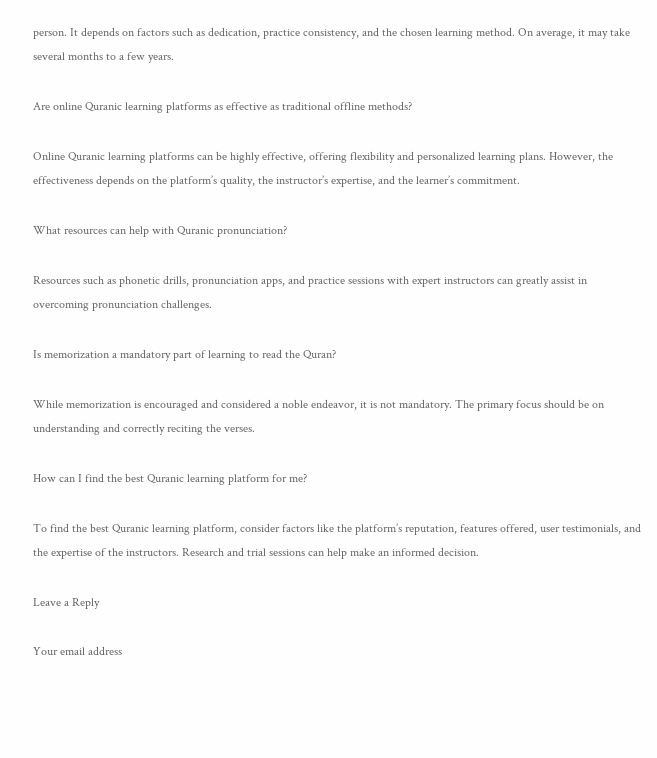person. It depends on factors such as dedication, practice consistency, and the chosen learning method. On average, it may take several months to a few years.

Are online Quranic learning platforms as effective as traditional offline methods?

Online Quranic learning platforms can be highly effective, offering flexibility and personalized learning plans. However, the effectiveness depends on the platform’s quality, the instructor’s expertise, and the learner’s commitment.

What resources can help with Quranic pronunciation?

Resources such as phonetic drills, pronunciation apps, and practice sessions with expert instructors can greatly assist in overcoming pronunciation challenges.

Is memorization a mandatory part of learning to read the Quran?

While memorization is encouraged and considered a noble endeavor, it is not mandatory. The primary focus should be on understanding and correctly reciting the verses.

How can I find the best Quranic learning platform for me?

To find the best Quranic learning platform, consider factors like the platform’s reputation, features offered, user testimonials, and the expertise of the instructors. Research and trial sessions can help make an informed decision.

Leave a Reply

Your email address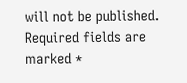will not be published. Required fields are marked *